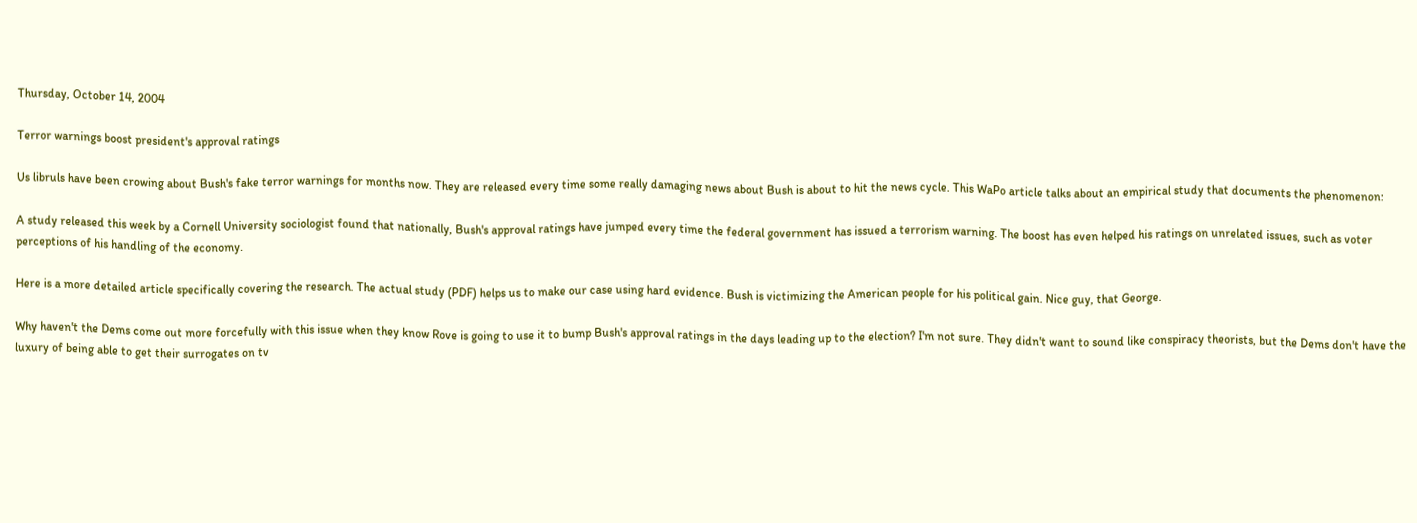Thursday, October 14, 2004

Terror warnings boost president's approval ratings

Us libruls have been crowing about Bush's fake terror warnings for months now. They are released every time some really damaging news about Bush is about to hit the news cycle. This WaPo article talks about an empirical study that documents the phenomenon:

A study released this week by a Cornell University sociologist found that nationally, Bush's approval ratings have jumped every time the federal government has issued a terrorism warning. The boost has even helped his ratings on unrelated issues, such as voter perceptions of his handling of the economy.

Here is a more detailed article specifically covering the research. The actual study (PDF) helps us to make our case using hard evidence. Bush is victimizing the American people for his political gain. Nice guy, that George.

Why haven't the Dems come out more forcefully with this issue when they know Rove is going to use it to bump Bush's approval ratings in the days leading up to the election? I'm not sure. They didn't want to sound like conspiracy theorists, but the Dems don't have the luxury of being able to get their surrogates on tv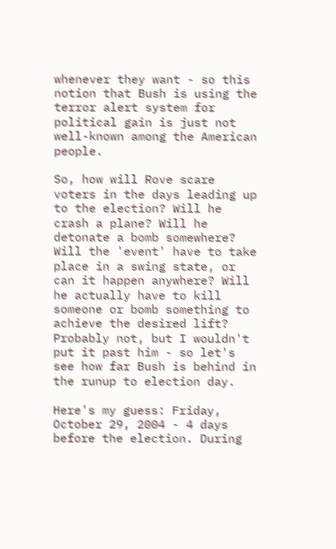whenever they want - so this notion that Bush is using the terror alert system for political gain is just not well-known among the American people.

So, how will Rove scare voters in the days leading up to the election? Will he crash a plane? Will he detonate a bomb somewhere? Will the 'event' have to take place in a swing state, or can it happen anywhere? Will he actually have to kill someone or bomb something to achieve the desired lift? Probably not, but I wouldn't put it past him - so let's see how far Bush is behind in the runup to election day.

Here's my guess: Friday, October 29, 2004 - 4 days before the election. During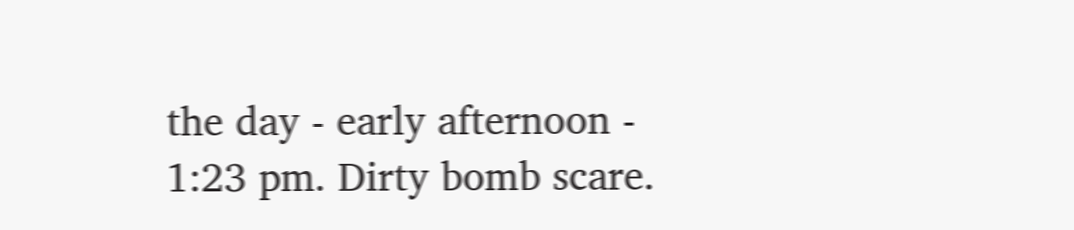the day - early afternoon - 1:23 pm. Dirty bomb scare.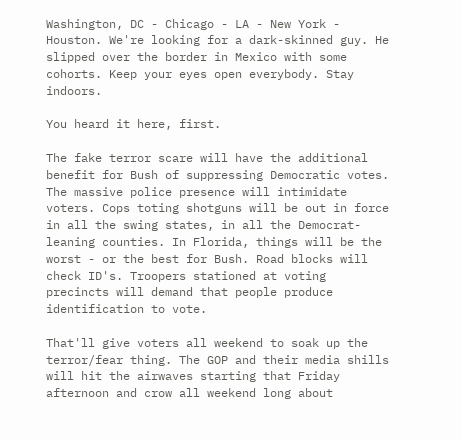Washington, DC - Chicago - LA - New York - Houston. We're looking for a dark-skinned guy. He slipped over the border in Mexico with some cohorts. Keep your eyes open everybody. Stay indoors.

You heard it here, first.

The fake terror scare will have the additional benefit for Bush of suppressing Democratic votes. The massive police presence will intimidate voters. Cops toting shotguns will be out in force in all the swing states, in all the Democrat-leaning counties. In Florida, things will be the worst - or the best for Bush. Road blocks will check ID's. Troopers stationed at voting precincts will demand that people produce identification to vote.

That'll give voters all weekend to soak up the terror/fear thing. The GOP and their media shills will hit the airwaves starting that Friday afternoon and crow all weekend long about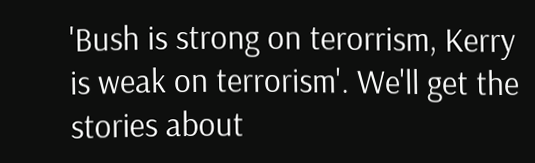'Bush is strong on terorrism, Kerry is weak on terrorism'. We'll get the stories about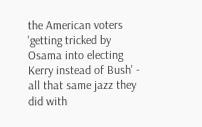the American voters 'getting tricked by Osama into electing Kerry instead of Bush' - all that same jazz they did with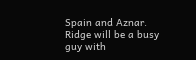Spain and Aznar. Ridge will be a busy guy with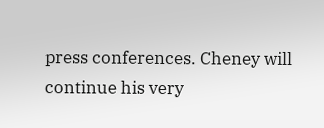press conferences. Cheney will continue his very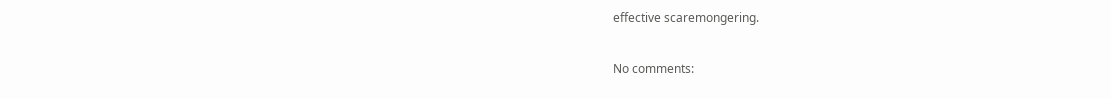effective scaremongering.

No comments: